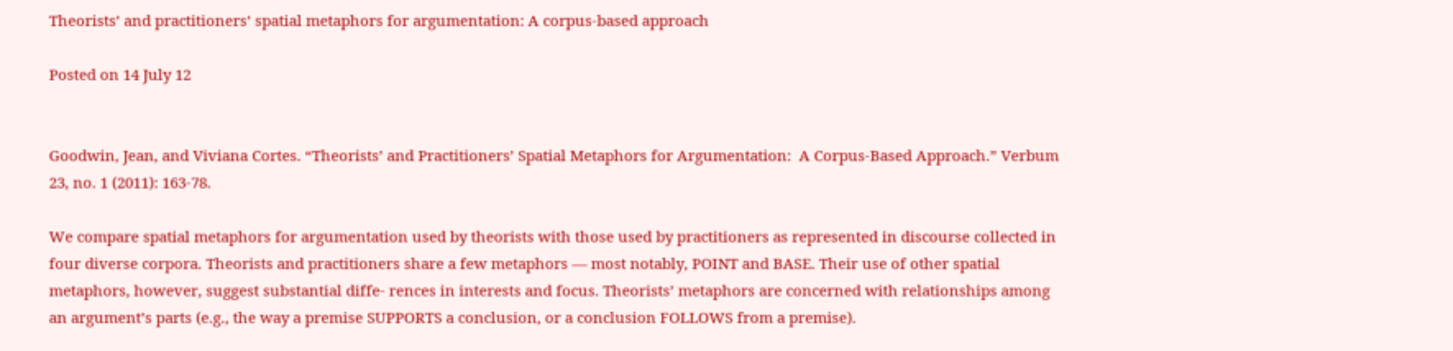Theorists’ and practitioners’ spatial metaphors for argumentation: A corpus-based approach

Posted on 14 July 12


Goodwin, Jean, and Viviana Cortes. “Theorists’ and Practitioners’ Spatial Metaphors for Argumentation:  A Corpus-Based Approach.” Verbum 23, no. 1 (2011): 163-78.

We compare spatial metaphors for argumentation used by theorists with those used by practitioners as represented in discourse collected in four diverse corpora. Theorists and practitioners share a few metaphors — most notably, POINT and BASE. Their use of other spatial metaphors, however, suggest substantial diffe- rences in interests and focus. Theorists’ metaphors are concerned with relationships among an argument’s parts (e.g., the way a premise SUPPORTS a conclusion, or a conclusion FOLLOWS from a premise).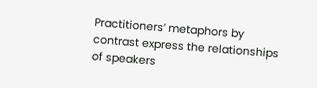Practitioners’ metaphors by contrast express the relationships of speakers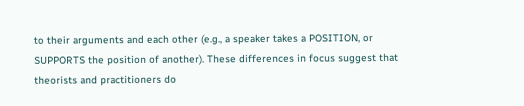to their arguments and each other (e.g., a speaker takes a POSITION, or SUPPORTS the position of another). These differences in focus suggest that theorists and practitioners do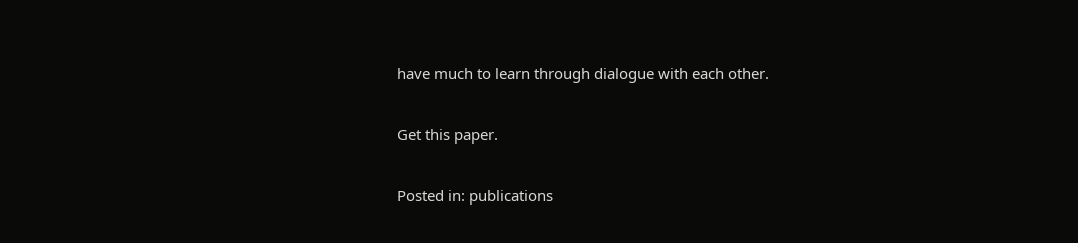have much to learn through dialogue with each other.

Get this paper.

Posted in: publications